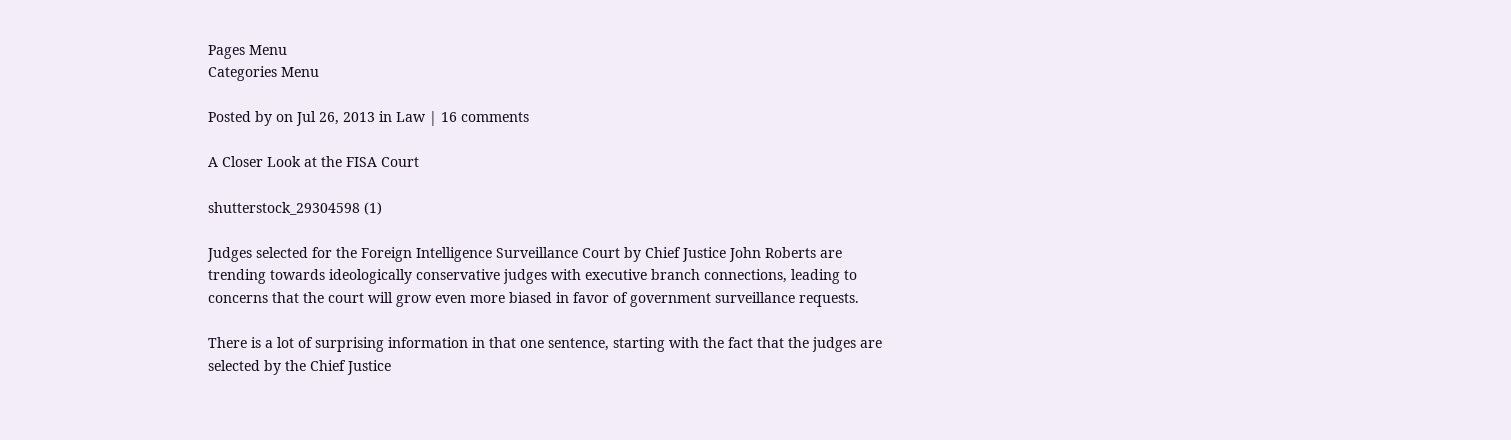Pages Menu
Categories Menu

Posted by on Jul 26, 2013 in Law | 16 comments

A Closer Look at the FISA Court

shutterstock_29304598 (1)

Judges selected for the Foreign Intelligence Surveillance Court by Chief Justice John Roberts are trending towards ideologically conservative judges with executive branch connections, leading to concerns that the court will grow even more biased in favor of government surveillance requests.

There is a lot of surprising information in that one sentence, starting with the fact that the judges are selected by the Chief Justice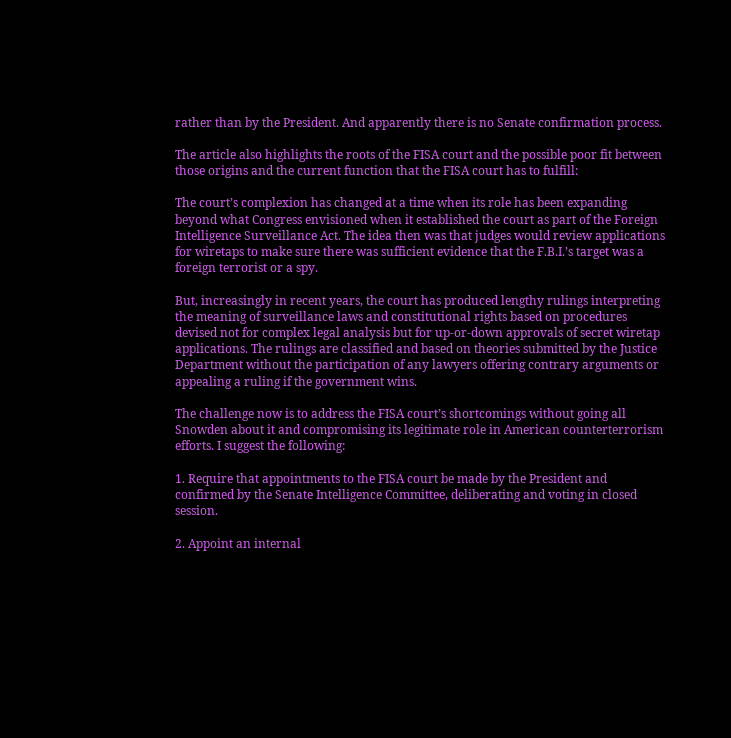rather than by the President. And apparently there is no Senate confirmation process.

The article also highlights the roots of the FISA court and the possible poor fit between those origins and the current function that the FISA court has to fulfill:

The court’s complexion has changed at a time when its role has been expanding beyond what Congress envisioned when it established the court as part of the Foreign Intelligence Surveillance Act. The idea then was that judges would review applications for wiretaps to make sure there was sufficient evidence that the F.B.I.’s target was a foreign terrorist or a spy.

But, increasingly in recent years, the court has produced lengthy rulings interpreting the meaning of surveillance laws and constitutional rights based on procedures devised not for complex legal analysis but for up-or-down approvals of secret wiretap applications. The rulings are classified and based on theories submitted by the Justice Department without the participation of any lawyers offering contrary arguments or appealing a ruling if the government wins.

The challenge now is to address the FISA court’s shortcomings without going all Snowden about it and compromising its legitimate role in American counterterrorism efforts. I suggest the following:

1. Require that appointments to the FISA court be made by the President and confirmed by the Senate Intelligence Committee, deliberating and voting in closed session.

2. Appoint an internal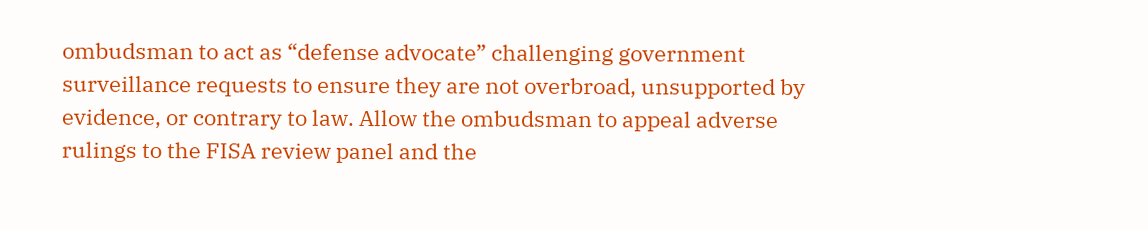ombudsman to act as “defense advocate” challenging government surveillance requests to ensure they are not overbroad, unsupported by evidence, or contrary to law. Allow the ombudsman to appeal adverse rulings to the FISA review panel and the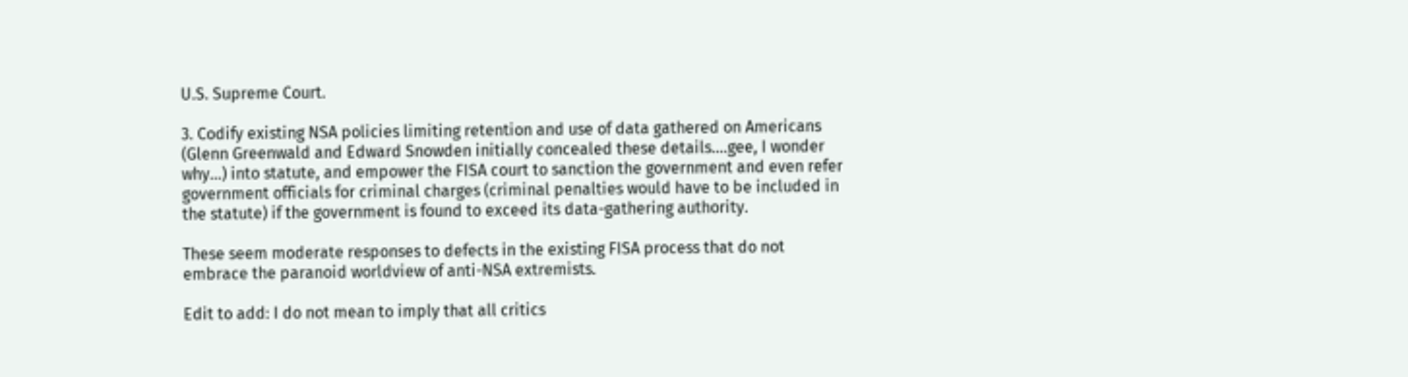U.S. Supreme Court.

3. Codify existing NSA policies limiting retention and use of data gathered on Americans (Glenn Greenwald and Edward Snowden initially concealed these details….gee, I wonder why…) into statute, and empower the FISA court to sanction the government and even refer government officials for criminal charges (criminal penalties would have to be included in the statute) if the government is found to exceed its data-gathering authority.

These seem moderate responses to defects in the existing FISA process that do not embrace the paranoid worldview of anti-NSA extremists.

Edit to add: I do not mean to imply that all critics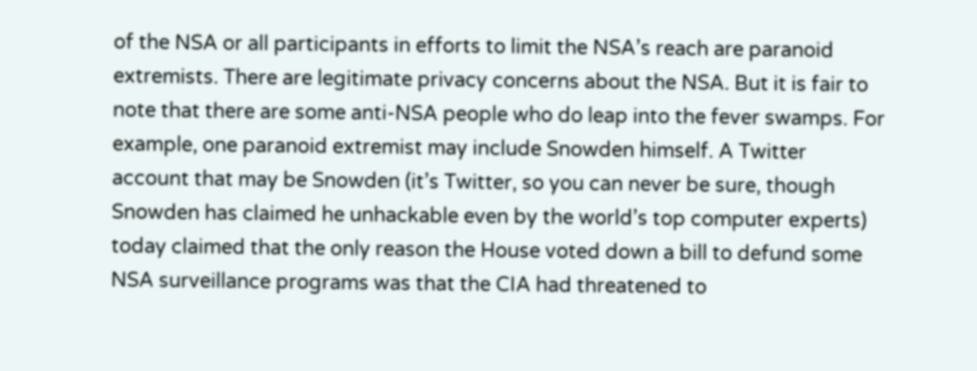of the NSA or all participants in efforts to limit the NSA’s reach are paranoid extremists. There are legitimate privacy concerns about the NSA. But it is fair to note that there are some anti-NSA people who do leap into the fever swamps. For example, one paranoid extremist may include Snowden himself. A Twitter account that may be Snowden (it’s Twitter, so you can never be sure, though Snowden has claimed he unhackable even by the world’s top computer experts) today claimed that the only reason the House voted down a bill to defund some NSA surveillance programs was that the CIA had threatened to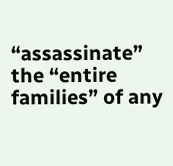“assassinate” the “entire families” of any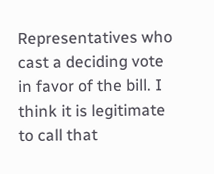Representatives who cast a deciding vote in favor of the bill. I think it is legitimate to call that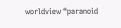worldview “paranoid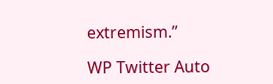extremism.”

WP Twitter Auto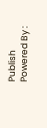Publish Powered By :